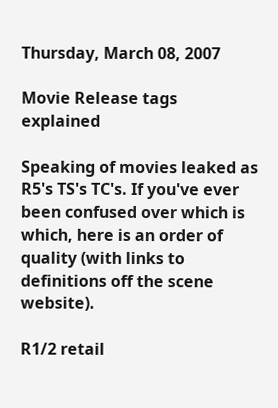Thursday, March 08, 2007

Movie Release tags explained

Speaking of movies leaked as R5's TS's TC's. If you've ever been confused over which is which, here is an order of quality (with links to definitions off the scene website).

R1/2 retail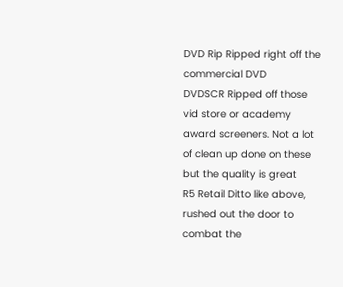DVD Rip Ripped right off the commercial DVD
DVDSCR Ripped off those vid store or academy award screeners. Not a lot of clean up done on these but the quality is great
R5 Retail Ditto like above, rushed out the door to combat the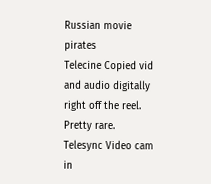Russian movie pirates
Telecine Copied vid and audio digitally right off the reel. Pretty rare.
Telesync Video cam in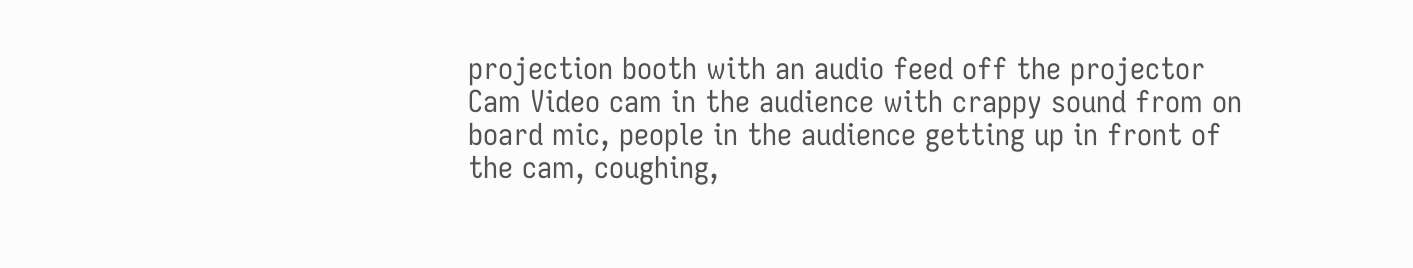projection booth with an audio feed off the projector
Cam Video cam in the audience with crappy sound from on board mic, people in the audience getting up in front of the cam, coughing,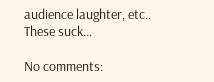audience laughter, etc.. These suck...

No comments: